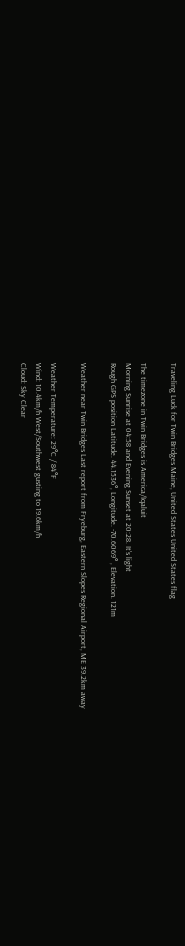Traveling Luck for Twin Bridges Maine, United States United States flag

The timezone in Twin Bridges is America/Iqaluit
Morning Sunrise at 04:58 and Evening Sunset at 20:28. It's light
Rough GPS position Latitude. 44.1536°, Longitude. -70.6069° , Elevation. 121m

Weather near Twin Bridges Last report from Fryeburg, Eastern Slopes Regional Airport, ME 39.2km away

Weather Temperature: 29°C / 84°F
Wind: 10.4km/h West/Southwest gusting to 19.6km/h
Cloud: Sky Clear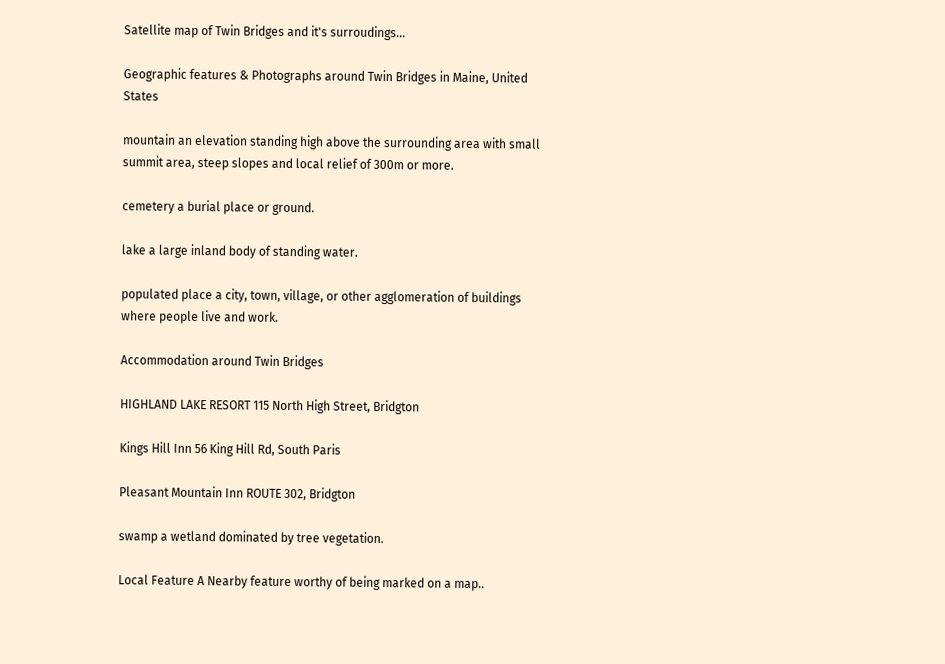Satellite map of Twin Bridges and it's surroudings...

Geographic features & Photographs around Twin Bridges in Maine, United States

mountain an elevation standing high above the surrounding area with small summit area, steep slopes and local relief of 300m or more.

cemetery a burial place or ground.

lake a large inland body of standing water.

populated place a city, town, village, or other agglomeration of buildings where people live and work.

Accommodation around Twin Bridges

HIGHLAND LAKE RESORT 115 North High Street, Bridgton

Kings Hill Inn 56 King Hill Rd, South Paris

Pleasant Mountain Inn ROUTE 302, Bridgton

swamp a wetland dominated by tree vegetation.

Local Feature A Nearby feature worthy of being marked on a map..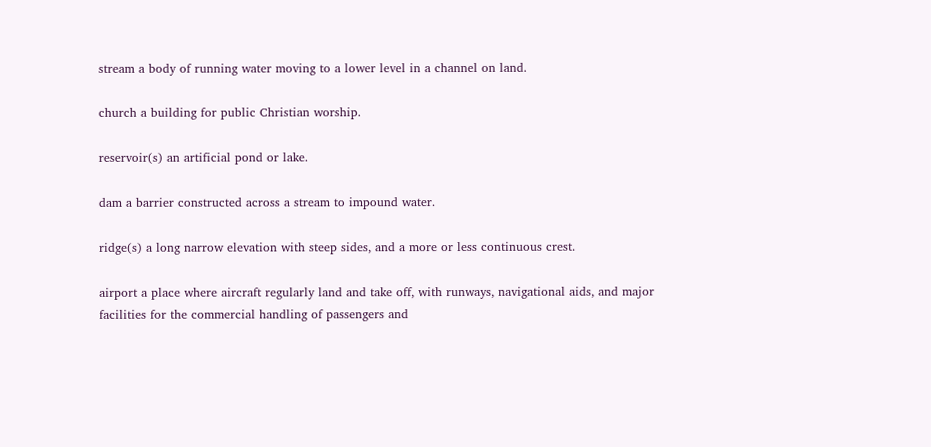stream a body of running water moving to a lower level in a channel on land.

church a building for public Christian worship.

reservoir(s) an artificial pond or lake.

dam a barrier constructed across a stream to impound water.

ridge(s) a long narrow elevation with steep sides, and a more or less continuous crest.

airport a place where aircraft regularly land and take off, with runways, navigational aids, and major facilities for the commercial handling of passengers and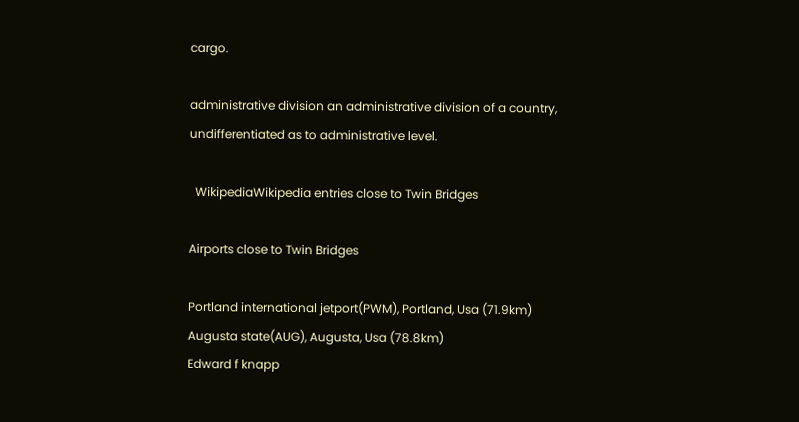cargo.

administrative division an administrative division of a country, undifferentiated as to administrative level.

  WikipediaWikipedia entries close to Twin Bridges

Airports close to Twin Bridges

Portland international jetport(PWM), Portland, Usa (71.9km)
Augusta state(AUG), Augusta, Usa (78.8km)
Edward f knapp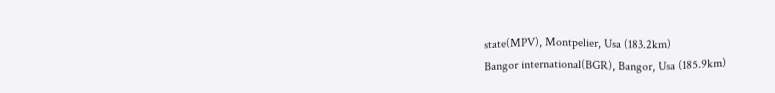state(MPV), Montpelier, Usa (183.2km)
Bangor international(BGR), Bangor, Usa (185.9km)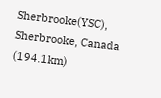Sherbrooke(YSC), Sherbrooke, Canada (194.1km)